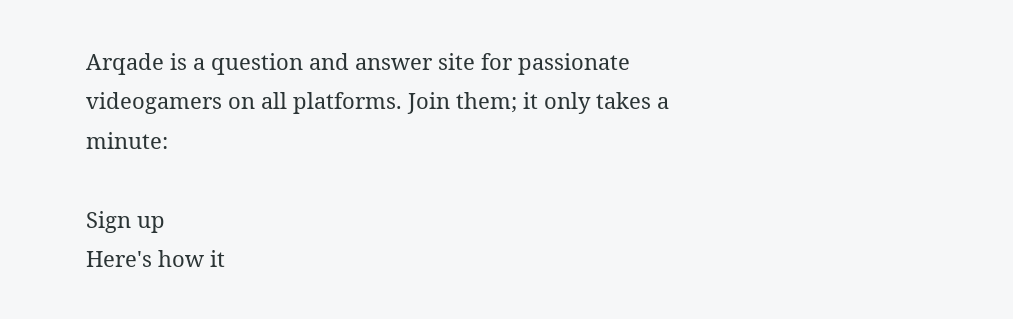Arqade is a question and answer site for passionate videogamers on all platforms. Join them; it only takes a minute:

Sign up
Here's how it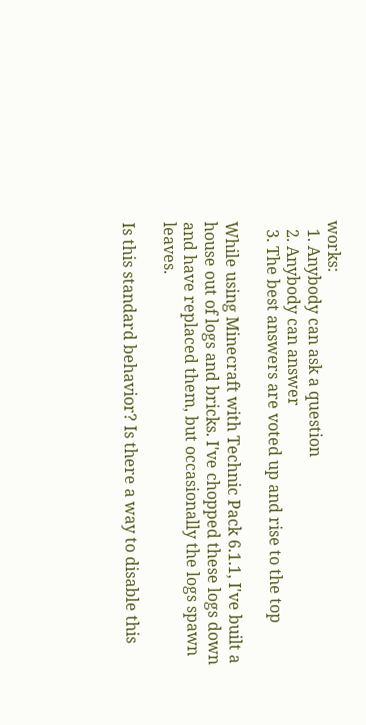works:
  1. Anybody can ask a question
  2. Anybody can answer
  3. The best answers are voted up and rise to the top

While using Minecraft with Technic Pack 6.1.1, I've built a house out of logs and bricks. I've chopped these logs down and have replaced them, but occasionally the logs spawn leaves.

Is this standard behavior? Is there a way to disable this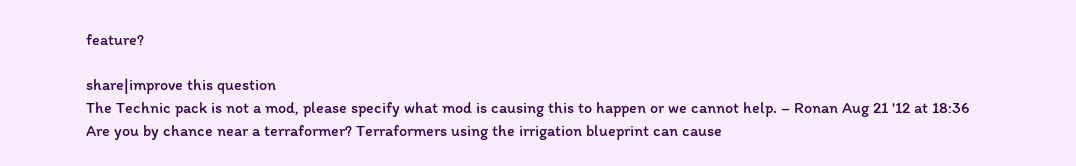feature?

share|improve this question
The Technic pack is not a mod, please specify what mod is causing this to happen or we cannot help. – Ronan Aug 21 '12 at 18:36
Are you by chance near a terraformer? Terraformers using the irrigation blueprint can cause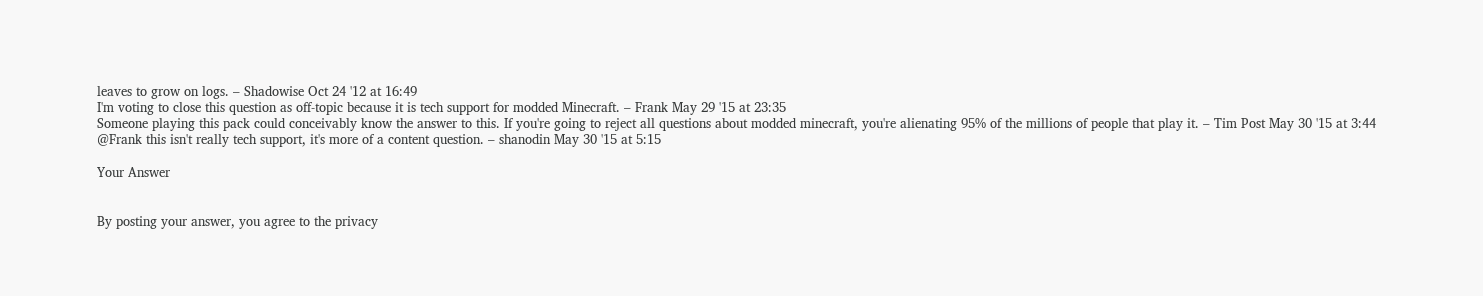leaves to grow on logs. – Shadowise Oct 24 '12 at 16:49
I'm voting to close this question as off-topic because it is tech support for modded Minecraft. – Frank May 29 '15 at 23:35
Someone playing this pack could conceivably know the answer to this. If you're going to reject all questions about modded minecraft, you're alienating 95% of the millions of people that play it. – Tim Post May 30 '15 at 3:44
@Frank this isn't really tech support, it's more of a content question. – shanodin May 30 '15 at 5:15

Your Answer


By posting your answer, you agree to the privacy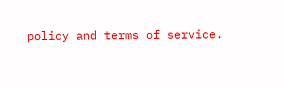policy and terms of service.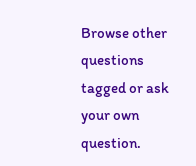Browse other questions tagged or ask your own question.